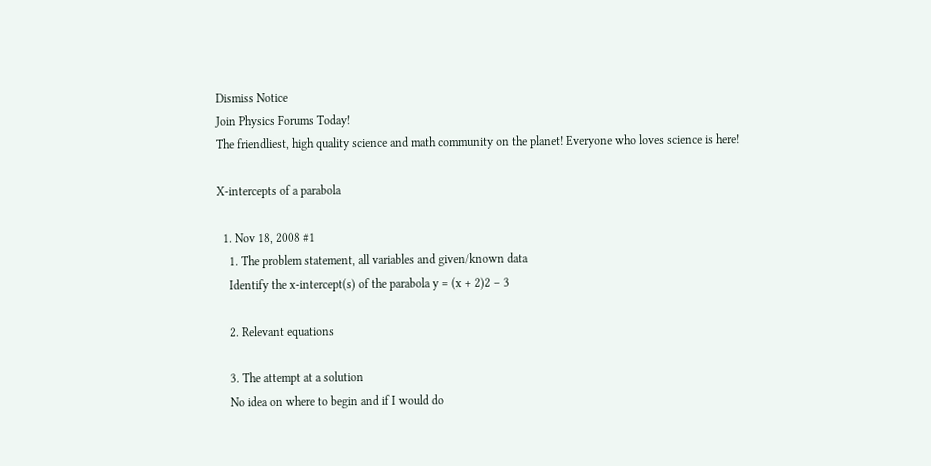Dismiss Notice
Join Physics Forums Today!
The friendliest, high quality science and math community on the planet! Everyone who loves science is here!

X-intercepts of a parabola

  1. Nov 18, 2008 #1
    1. The problem statement, all variables and given/known data
    Identify the x-intercept(s) of the parabola y = (x + 2)2 – 3

    2. Relevant equations

    3. The attempt at a solution
    No idea on where to begin and if I would do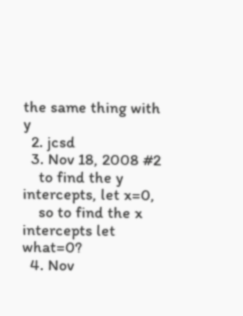the same thing with y
  2. jcsd
  3. Nov 18, 2008 #2
    to find the y intercepts, let x=0,
    so to find the x intercepts let what=0?
  4. Nov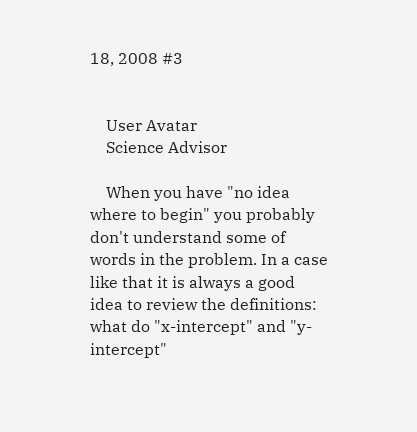18, 2008 #3


    User Avatar
    Science Advisor

    When you have "no idea where to begin" you probably don't understand some of words in the problem. In a case like that it is always a good idea to review the definitions: what do "x-intercept" and "y-intercept"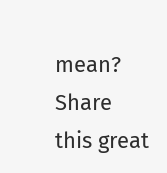mean?
Share this great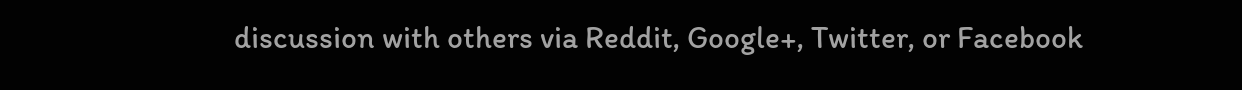discussion with others via Reddit, Google+, Twitter, or Facebook